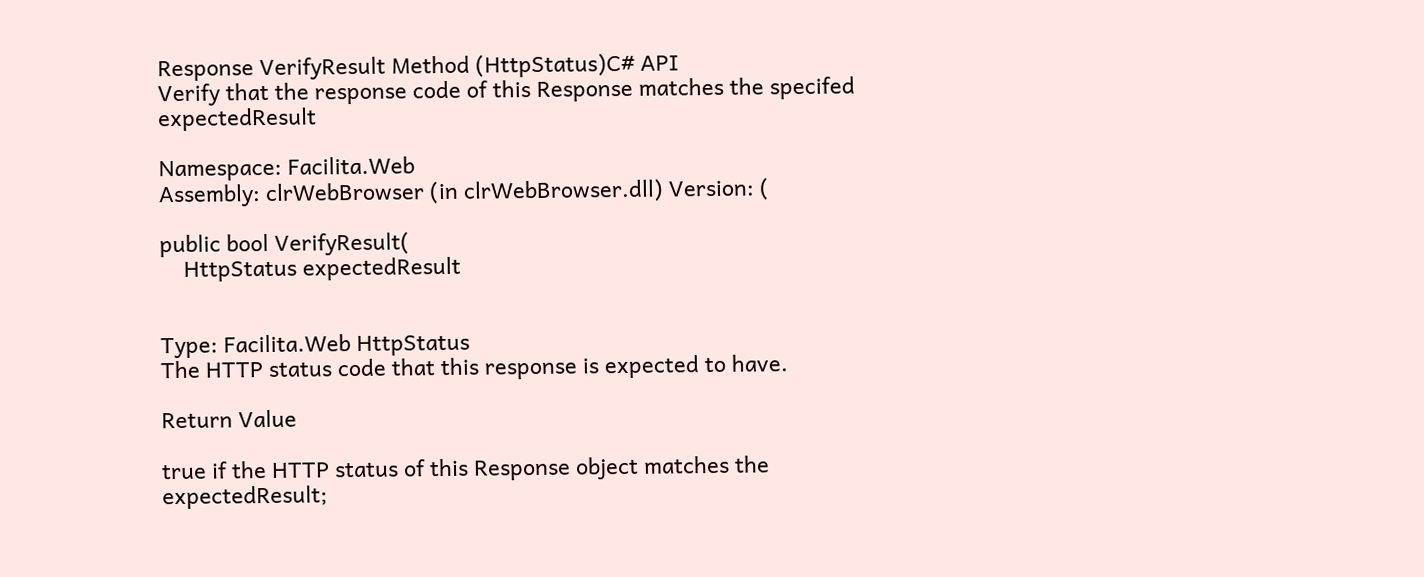Response VerifyResult Method (HttpStatus)C# API
Verify that the response code of this Response matches the specifed expectedResult

Namespace: Facilita.Web
Assembly: clrWebBrowser (in clrWebBrowser.dll) Version: (

public bool VerifyResult(
    HttpStatus expectedResult


Type: Facilita.Web HttpStatus
The HTTP status code that this response is expected to have.

Return Value

true if the HTTP status of this Response object matches the expectedResult;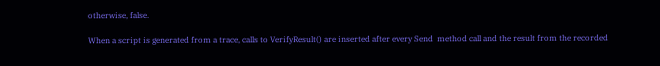otherwise, false.

When a script is generated from a trace, calls to VerifyResult() are inserted after every Send  method call and the result from the recorded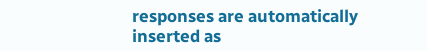responses are automatically inserted as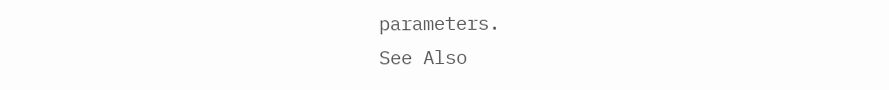parameters.
See Also